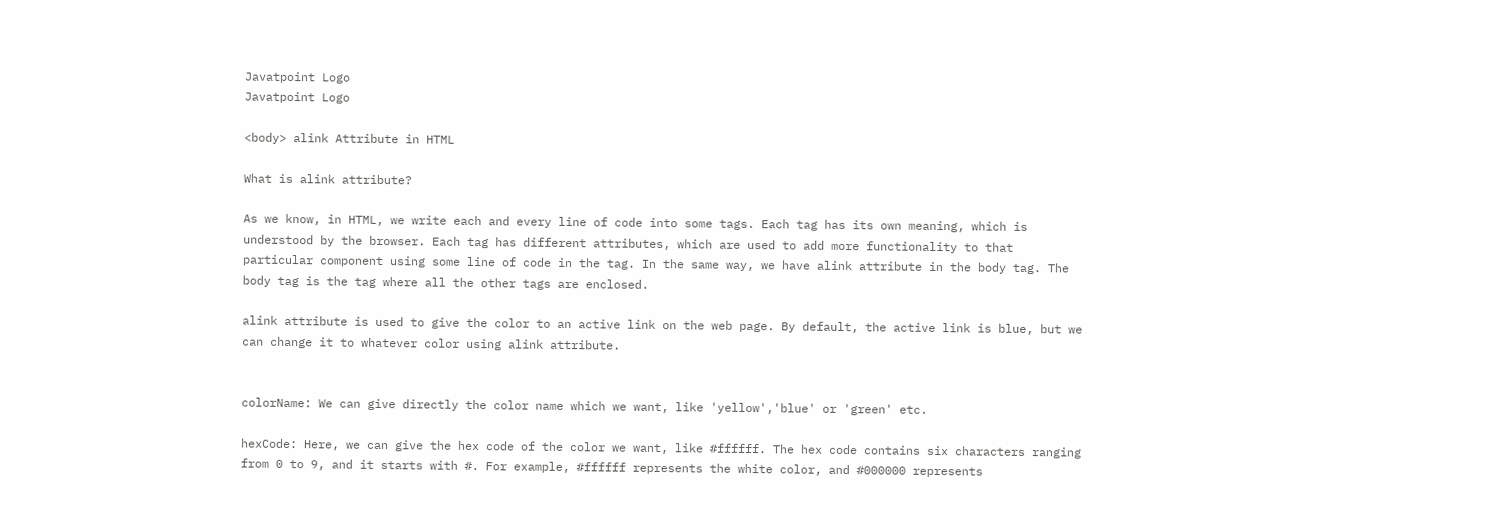Javatpoint Logo
Javatpoint Logo

<body> alink Attribute in HTML

What is alink attribute?

As we know, in HTML, we write each and every line of code into some tags. Each tag has its own meaning, which is understood by the browser. Each tag has different attributes, which are used to add more functionality to that particular component using some line of code in the tag. In the same way, we have alink attribute in the body tag. The body tag is the tag where all the other tags are enclosed.

alink attribute is used to give the color to an active link on the web page. By default, the active link is blue, but we can change it to whatever color using alink attribute.


colorName: We can give directly the color name which we want, like 'yellow','blue' or 'green' etc.

hexCode: Here, we can give the hex code of the color we want, like #ffffff. The hex code contains six characters ranging from 0 to 9, and it starts with #. For example, #ffffff represents the white color, and #000000 represents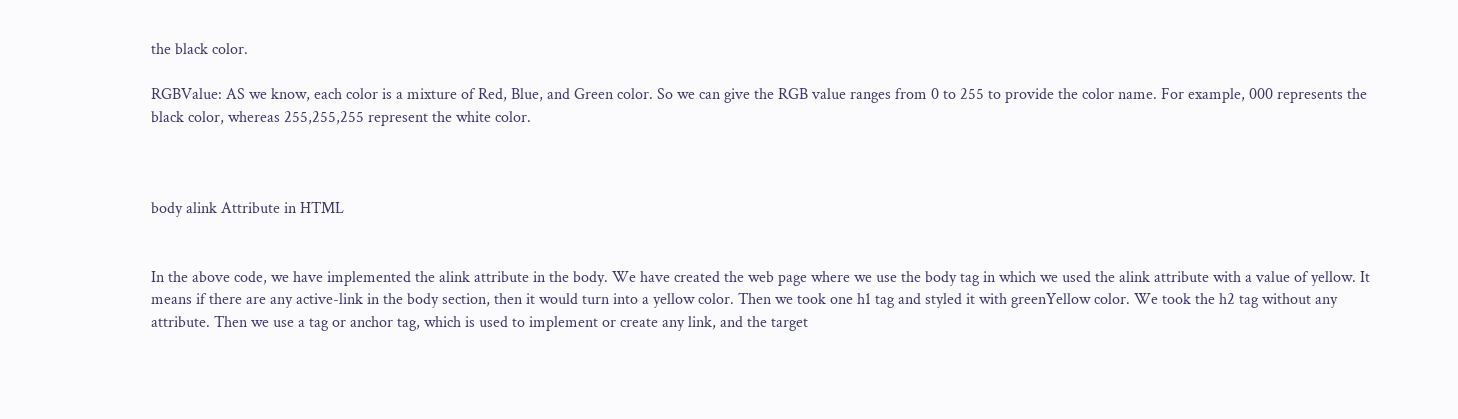the black color.

RGBValue: AS we know, each color is a mixture of Red, Blue, and Green color. So we can give the RGB value ranges from 0 to 255 to provide the color name. For example, 000 represents the black color, whereas 255,255,255 represent the white color.



body alink Attribute in HTML


In the above code, we have implemented the alink attribute in the body. We have created the web page where we use the body tag in which we used the alink attribute with a value of yellow. It means if there are any active-link in the body section, then it would turn into a yellow color. Then we took one h1 tag and styled it with greenYellow color. We took the h2 tag without any attribute. Then we use a tag or anchor tag, which is used to implement or create any link, and the target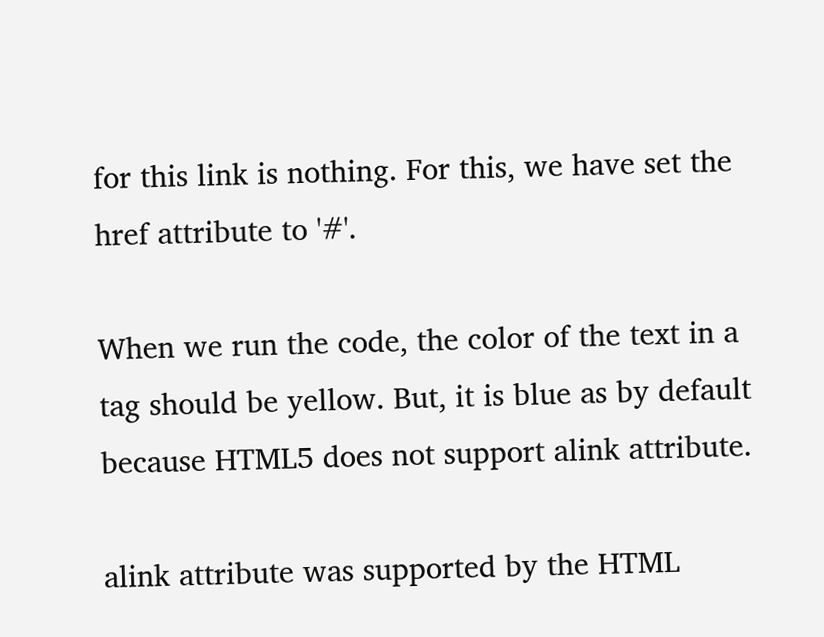for this link is nothing. For this, we have set the href attribute to '#'.

When we run the code, the color of the text in a tag should be yellow. But, it is blue as by default because HTML5 does not support alink attribute.

alink attribute was supported by the HTML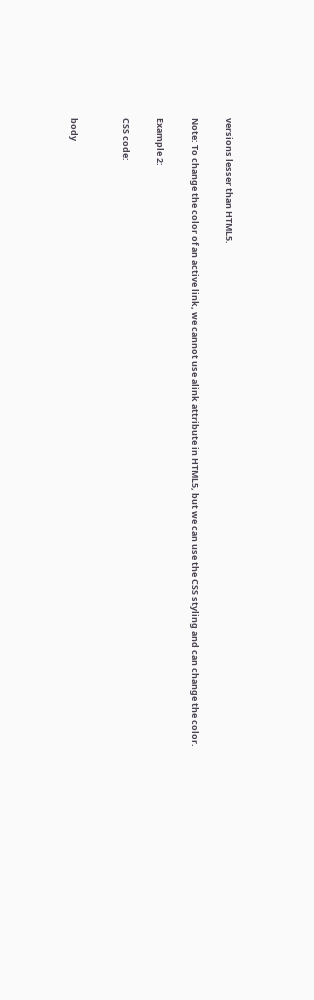versions lesser than HTML5.

Note: To change the color of an active link, we cannot use alink attribute in HTML5, but we can use the CSS styling and can change the color.

Example 2:

CSS code:


body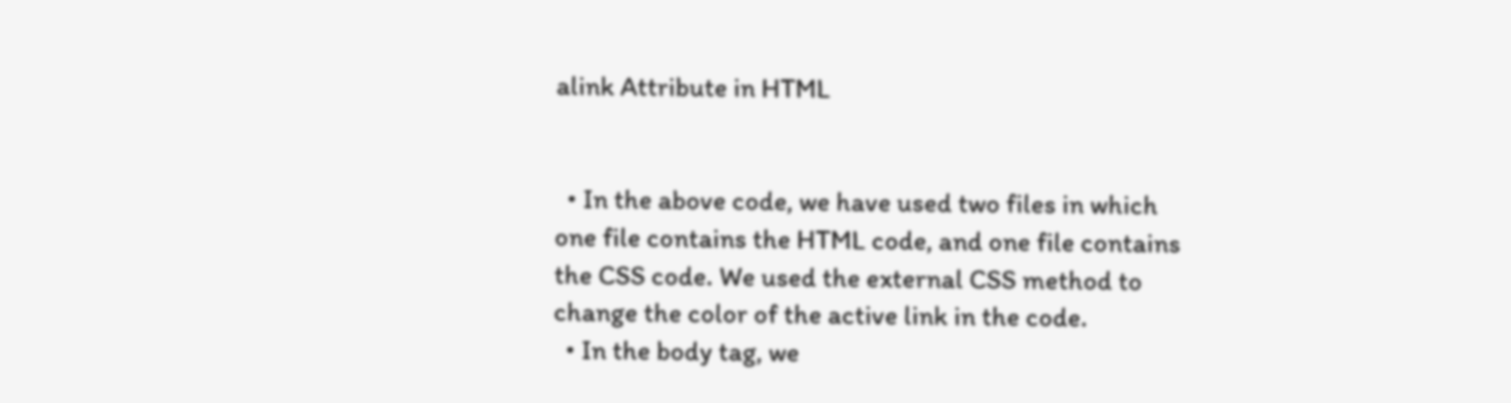alink Attribute in HTML


  • In the above code, we have used two files in which one file contains the HTML code, and one file contains the CSS code. We used the external CSS method to change the color of the active link in the code.
  • In the body tag, we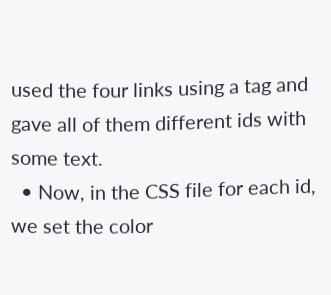used the four links using a tag and gave all of them different ids with some text.
  • Now, in the CSS file for each id, we set the color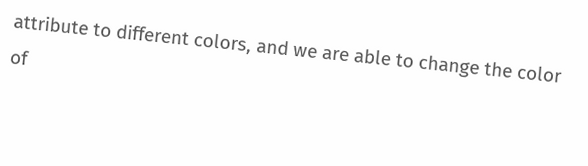attribute to different colors, and we are able to change the color of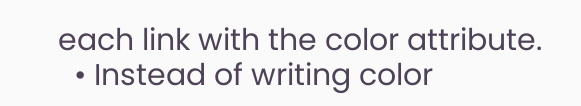each link with the color attribute.
  • Instead of writing color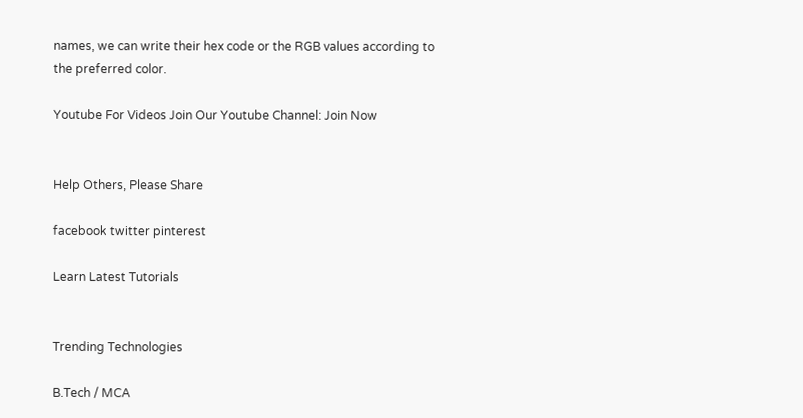names, we can write their hex code or the RGB values according to the preferred color.

Youtube For Videos Join Our Youtube Channel: Join Now


Help Others, Please Share

facebook twitter pinterest

Learn Latest Tutorials


Trending Technologies

B.Tech / MCA